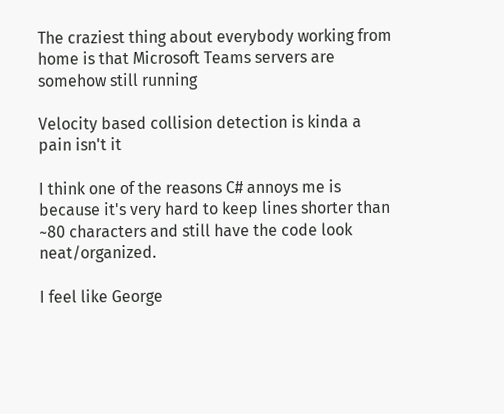The craziest thing about everybody working from home is that Microsoft Teams servers are somehow still running

Velocity based collision detection is kinda a pain isn't it

I think one of the reasons C# annoys me is because it's very hard to keep lines shorter than ~80 characters and still have the code look neat/organized.

I feel like George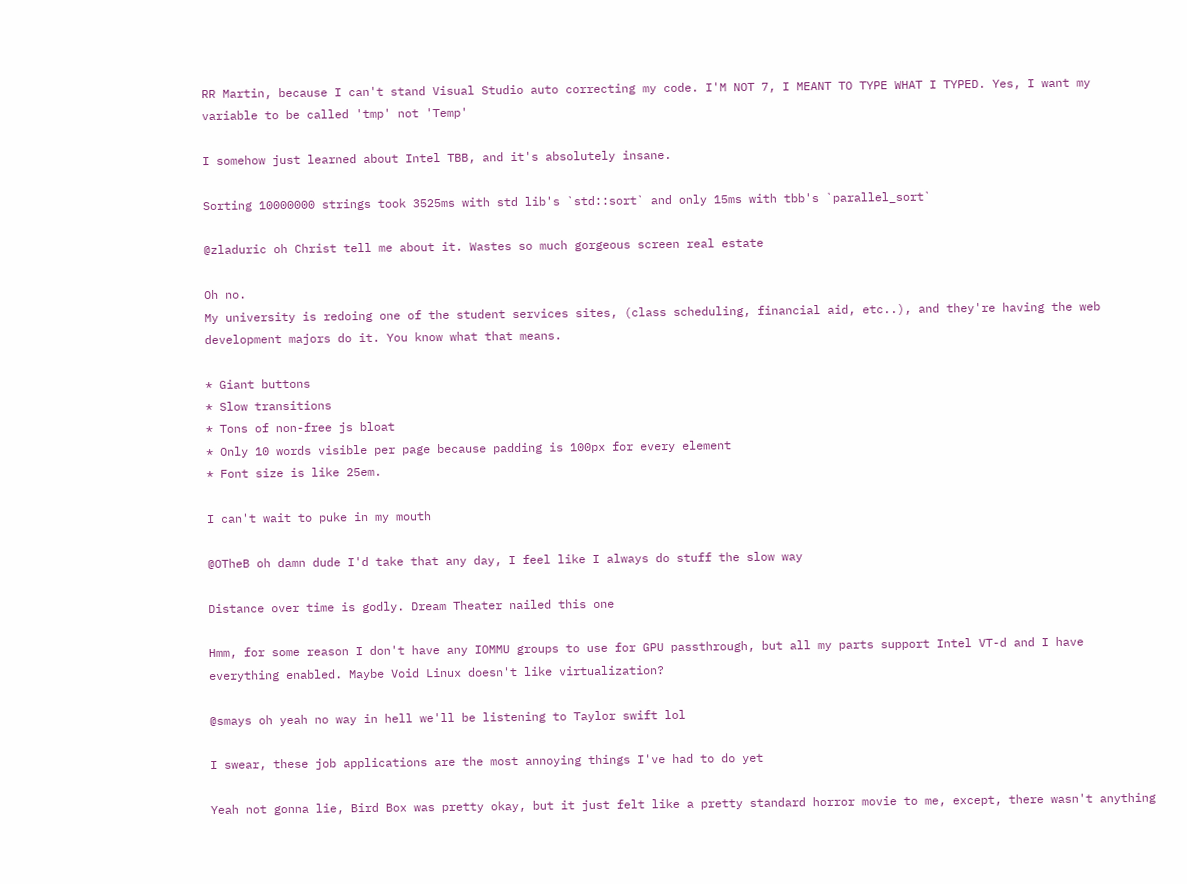RR Martin, because I can't stand Visual Studio auto correcting my code. I'M NOT 7, I MEANT TO TYPE WHAT I TYPED. Yes, I want my variable to be called 'tmp' not 'Temp'

I somehow just learned about Intel TBB, and it's absolutely insane.

Sorting 10000000 strings took 3525ms with std lib's `std::sort` and only 15ms with tbb's `parallel_sort`

@zladuric oh Christ tell me about it. Wastes so much gorgeous screen real estate

Oh no.
My university is redoing one of the student services sites, (class scheduling, financial aid, etc..), and they're having the web development majors do it. You know what that means.

* Giant buttons
* Slow transitions
* Tons of non-free js bloat
* Only 10 words visible per page because padding is 100px for every element
* Font size is like 25em.

I can't wait to puke in my mouth

@OTheB oh damn dude I'd take that any day, I feel like I always do stuff the slow way

Distance over time is godly. Dream Theater nailed this one

Hmm, for some reason I don't have any IOMMU groups to use for GPU passthrough, but all my parts support Intel VT-d and I have everything enabled. Maybe Void Linux doesn't like virtualization?

@smays oh yeah no way in hell we'll be listening to Taylor swift lol

I swear, these job applications are the most annoying things I've had to do yet

Yeah not gonna lie, Bird Box was pretty okay, but it just felt like a pretty standard horror movie to me, except, there wasn't anything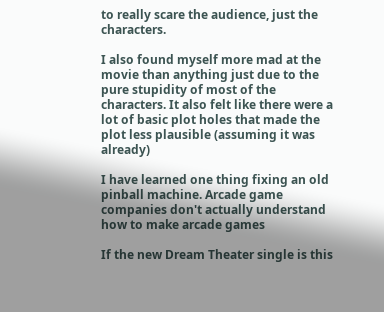to really scare the audience, just the characters.

I also found myself more mad at the movie than anything just due to the pure stupidity of most of the characters. It also felt like there were a lot of basic plot holes that made the plot less plausible (assuming it was already)

I have learned one thing fixing an old pinball machine. Arcade game companies don't actually understand how to make arcade games

If the new Dream Theater single is this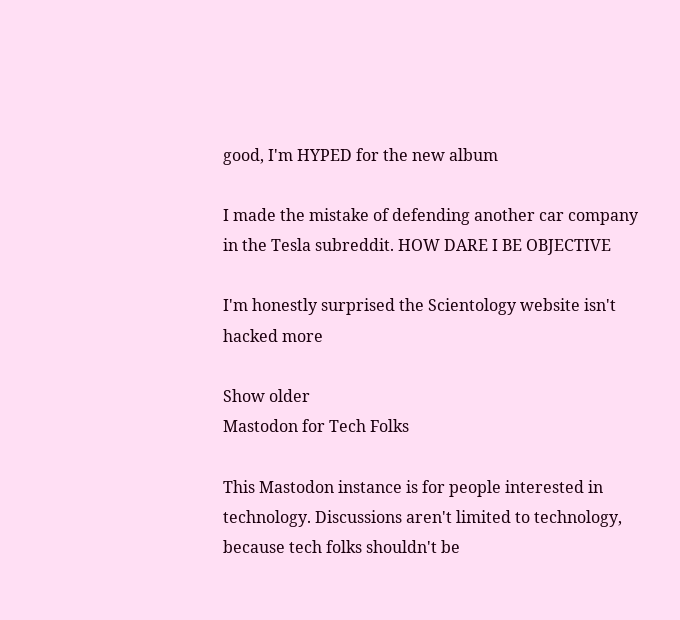good, I'm HYPED for the new album

I made the mistake of defending another car company in the Tesla subreddit. HOW DARE I BE OBJECTIVE

I'm honestly surprised the Scientology website isn't hacked more

Show older
Mastodon for Tech Folks

This Mastodon instance is for people interested in technology. Discussions aren't limited to technology, because tech folks shouldn't be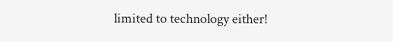limited to technology either!